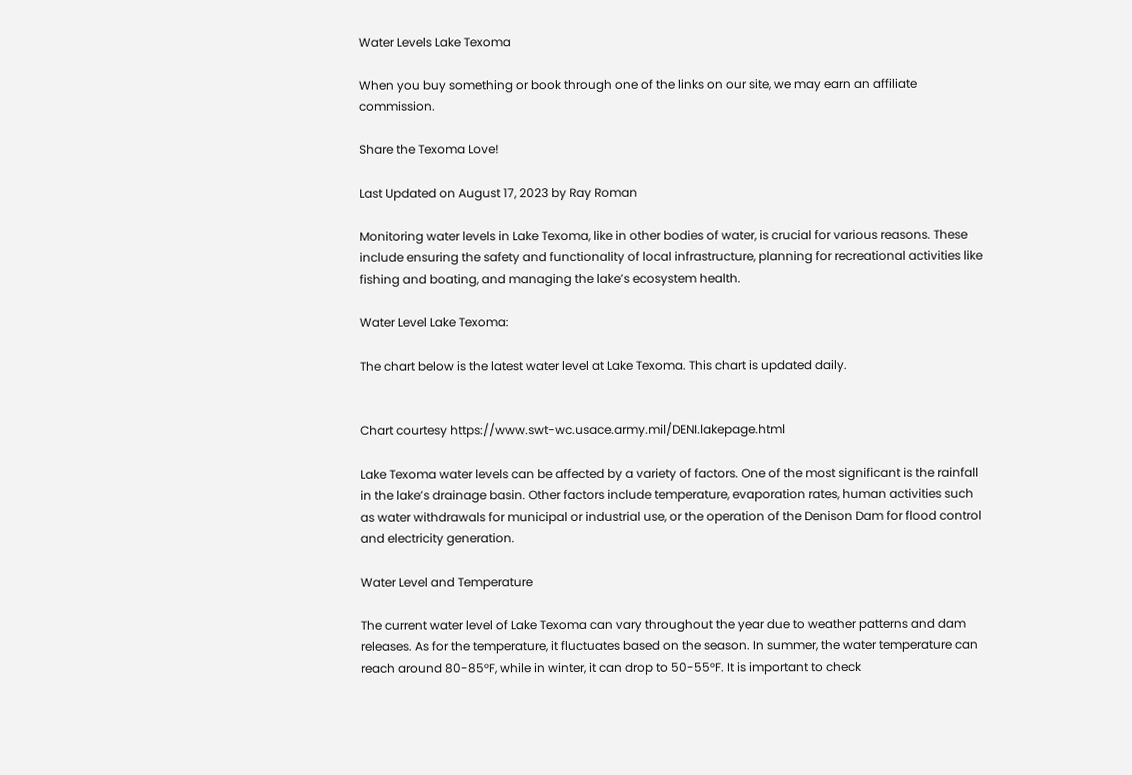Water Levels Lake Texoma

When you buy something or book through one of the links on our site, we may earn an affiliate commission.

Share the Texoma Love!

Last Updated on August 17, 2023 by Ray Roman

Monitoring water levels in Lake Texoma, like in other bodies of water, is crucial for various reasons. These include ensuring the safety and functionality of local infrastructure, planning for recreational activities like fishing and boating, and managing the lake’s ecosystem health.

Water Level Lake Texoma:

The chart below is the latest water level at Lake Texoma. This chart is updated daily.


Chart courtesy https://www.swt-wc.usace.army.mil/DENI.lakepage.html

Lake Texoma water levels can be affected by a variety of factors. One of the most significant is the rainfall in the lake’s drainage basin. Other factors include temperature, evaporation rates, human activities such as water withdrawals for municipal or industrial use, or the operation of the Denison Dam for flood control and electricity generation.

Water Level and Temperature

The current water level of Lake Texoma can vary throughout the year due to weather patterns and dam releases. As for the temperature, it fluctuates based on the season. In summer, the water temperature can reach around 80-85°F, while in winter, it can drop to 50-55°F. It is important to check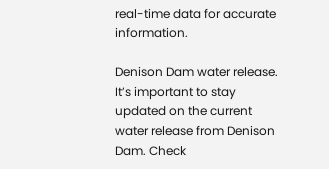real-time data for accurate information.

Denison Dam water release. It’s important to stay updated on the current water release from Denison Dam. Check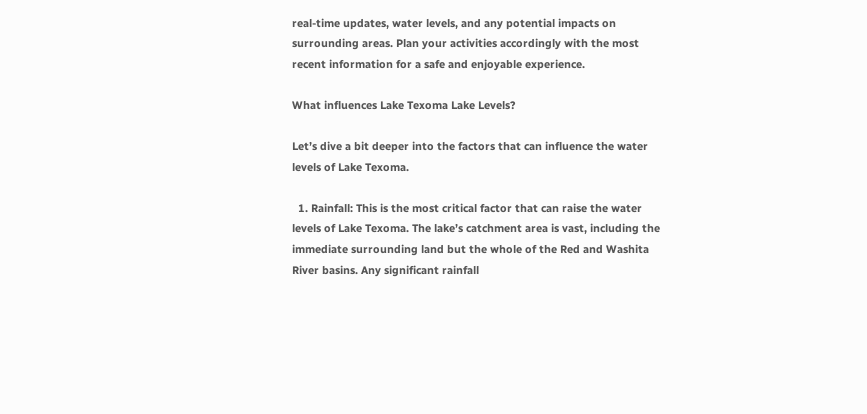real-time updates, water levels, and any potential impacts on surrounding areas. Plan your activities accordingly with the most recent information for a safe and enjoyable experience.

What influences Lake Texoma Lake Levels?

Let’s dive a bit deeper into the factors that can influence the water levels of Lake Texoma.

  1. Rainfall: This is the most critical factor that can raise the water levels of Lake Texoma. The lake’s catchment area is vast, including the immediate surrounding land but the whole of the Red and Washita River basins. Any significant rainfall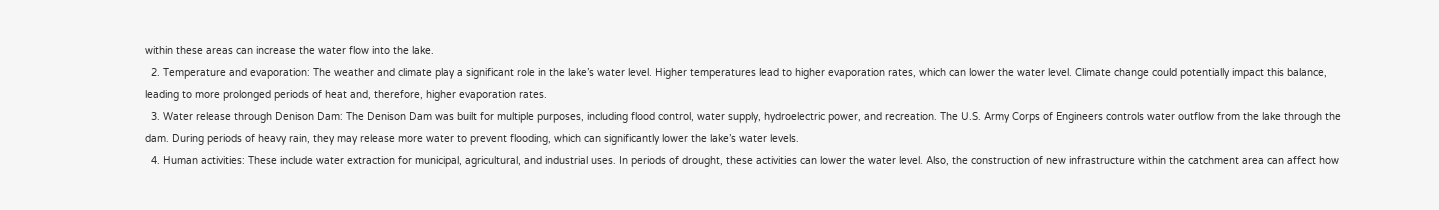within these areas can increase the water flow into the lake.
  2. Temperature and evaporation: The weather and climate play a significant role in the lake’s water level. Higher temperatures lead to higher evaporation rates, which can lower the water level. Climate change could potentially impact this balance, leading to more prolonged periods of heat and, therefore, higher evaporation rates.
  3. Water release through Denison Dam: The Denison Dam was built for multiple purposes, including flood control, water supply, hydroelectric power, and recreation. The U.S. Army Corps of Engineers controls water outflow from the lake through the dam. During periods of heavy rain, they may release more water to prevent flooding, which can significantly lower the lake’s water levels.
  4. Human activities: These include water extraction for municipal, agricultural, and industrial uses. In periods of drought, these activities can lower the water level. Also, the construction of new infrastructure within the catchment area can affect how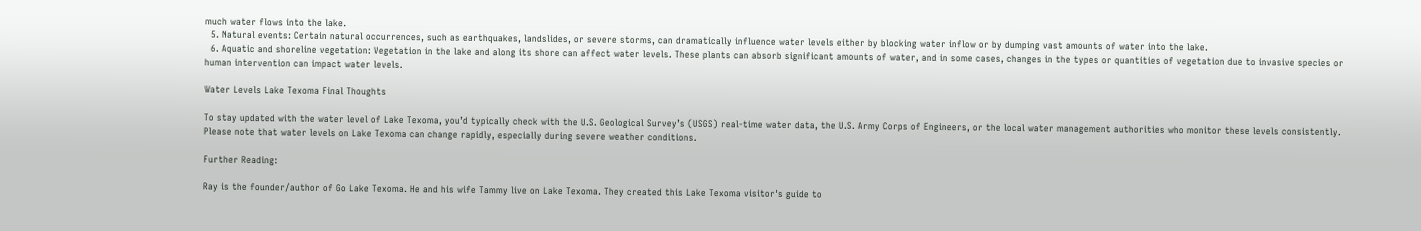much water flows into the lake.
  5. Natural events: Certain natural occurrences, such as earthquakes, landslides, or severe storms, can dramatically influence water levels either by blocking water inflow or by dumping vast amounts of water into the lake.
  6. Aquatic and shoreline vegetation: Vegetation in the lake and along its shore can affect water levels. These plants can absorb significant amounts of water, and in some cases, changes in the types or quantities of vegetation due to invasive species or human intervention can impact water levels.

Water Levels Lake Texoma Final Thoughts

To stay updated with the water level of Lake Texoma, you’d typically check with the U.S. Geological Survey’s (USGS) real-time water data, the U.S. Army Corps of Engineers, or the local water management authorities who monitor these levels consistently. Please note that water levels on Lake Texoma can change rapidly, especially during severe weather conditions.

Further Reading:

Ray is the founder/author of Go Lake Texoma. He and his wife Tammy live on Lake Texoma. They created this Lake Texoma visitor's guide to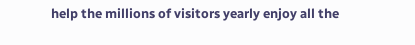help the millions of visitors yearly enjoy all the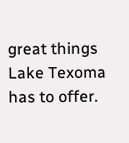great things Lake Texoma has to offer.